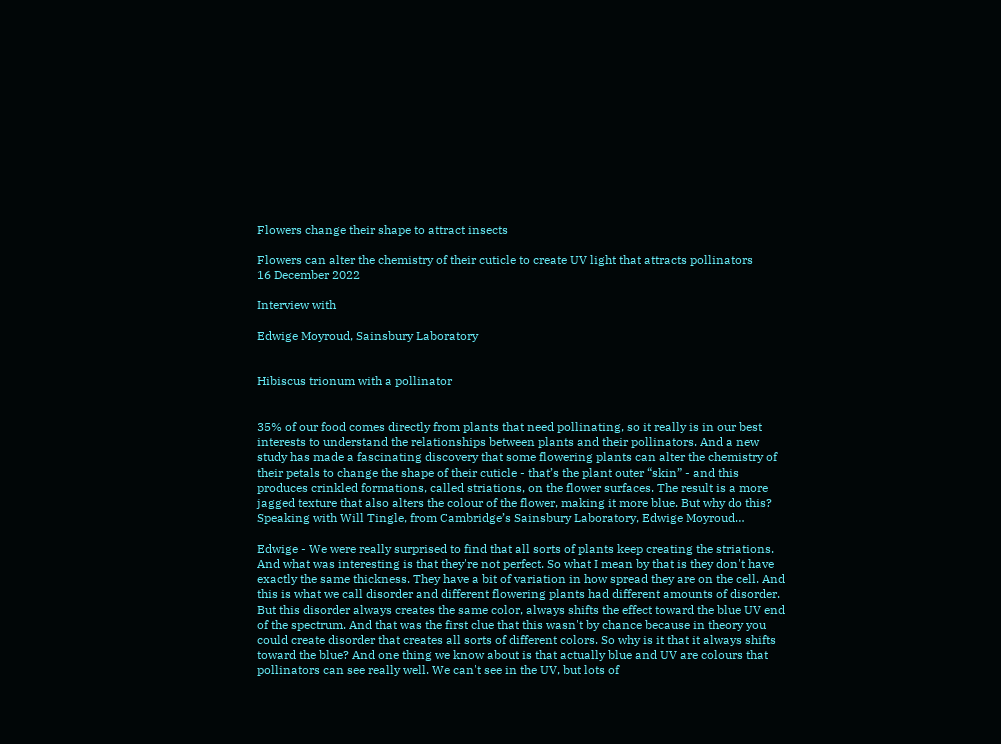Flowers change their shape to attract insects

Flowers can alter the chemistry of their cuticle to create UV light that attracts pollinators
16 December 2022

Interview with

Edwige Moyroud, Sainsbury Laboratory


Hibiscus trionum with a pollinator


35% of our food comes directly from plants that need pollinating, so it really is in our best interests to understand the relationships between plants and their pollinators. And a new study has made a fascinating discovery that some flowering plants can alter the chemistry of their petals to change the shape of their cuticle - that’s the plant outer “skin” - and this produces crinkled formations, called striations, on the flower surfaces. The result is a more jagged texture that also alters the colour of the flower, making it more blue. But why do this? Speaking with Will Tingle, from Cambridge’s Sainsbury Laboratory, Edwige Moyroud…

Edwige - We were really surprised to find that all sorts of plants keep creating the striations. And what was interesting is that they're not perfect. So what I mean by that is they don't have exactly the same thickness. They have a bit of variation in how spread they are on the cell. And this is what we call disorder and different flowering plants had different amounts of disorder. But this disorder always creates the same color, always shifts the effect toward the blue UV end of the spectrum. And that was the first clue that this wasn't by chance because in theory you could create disorder that creates all sorts of different colors. So why is it that it always shifts toward the blue? And one thing we know about is that actually blue and UV are colours that pollinators can see really well. We can't see in the UV, but lots of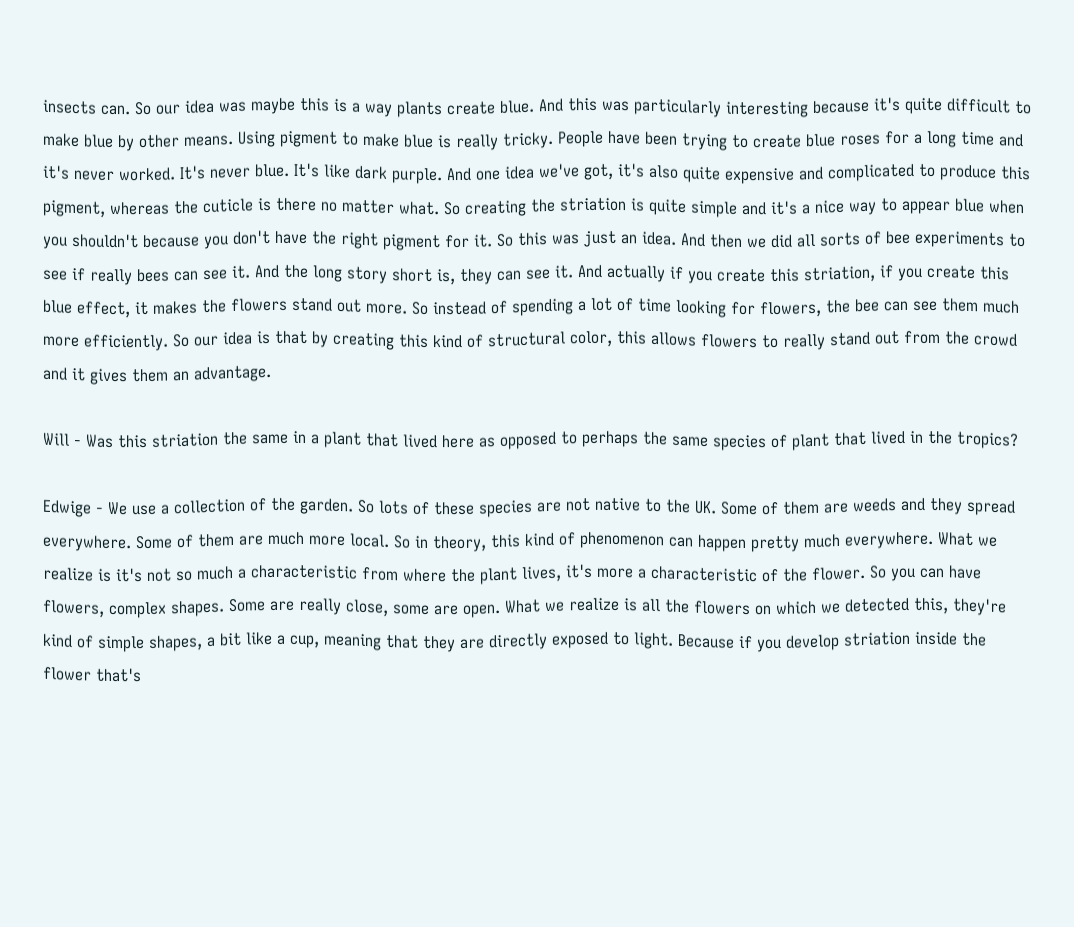insects can. So our idea was maybe this is a way plants create blue. And this was particularly interesting because it's quite difficult to make blue by other means. Using pigment to make blue is really tricky. People have been trying to create blue roses for a long time and it's never worked. It's never blue. It's like dark purple. And one idea we've got, it's also quite expensive and complicated to produce this pigment, whereas the cuticle is there no matter what. So creating the striation is quite simple and it's a nice way to appear blue when you shouldn't because you don't have the right pigment for it. So this was just an idea. And then we did all sorts of bee experiments to see if really bees can see it. And the long story short is, they can see it. And actually if you create this striation, if you create this blue effect, it makes the flowers stand out more. So instead of spending a lot of time looking for flowers, the bee can see them much more efficiently. So our idea is that by creating this kind of structural color, this allows flowers to really stand out from the crowd and it gives them an advantage.

Will - Was this striation the same in a plant that lived here as opposed to perhaps the same species of plant that lived in the tropics?

Edwige - We use a collection of the garden. So lots of these species are not native to the UK. Some of them are weeds and they spread everywhere. Some of them are much more local. So in theory, this kind of phenomenon can happen pretty much everywhere. What we realize is it's not so much a characteristic from where the plant lives, it's more a characteristic of the flower. So you can have flowers, complex shapes. Some are really close, some are open. What we realize is all the flowers on which we detected this, they're kind of simple shapes, a bit like a cup, meaning that they are directly exposed to light. Because if you develop striation inside the flower that's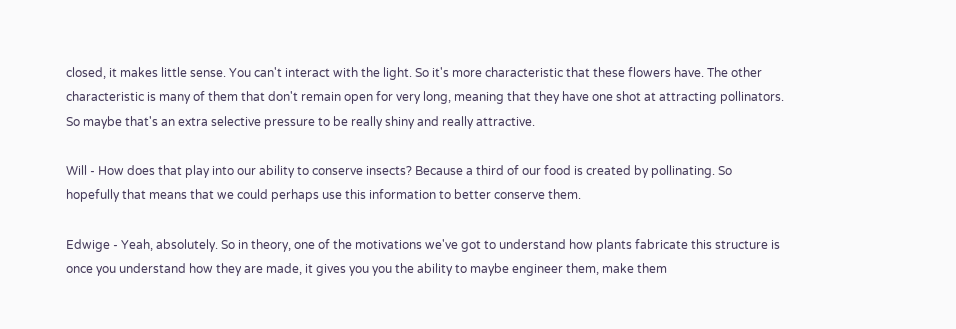closed, it makes little sense. You can't interact with the light. So it's more characteristic that these flowers have. The other characteristic is many of them that don't remain open for very long, meaning that they have one shot at attracting pollinators. So maybe that's an extra selective pressure to be really shiny and really attractive.

Will - How does that play into our ability to conserve insects? Because a third of our food is created by pollinating. So hopefully that means that we could perhaps use this information to better conserve them.

Edwige - Yeah, absolutely. So in theory, one of the motivations we've got to understand how plants fabricate this structure is once you understand how they are made, it gives you you the ability to maybe engineer them, make them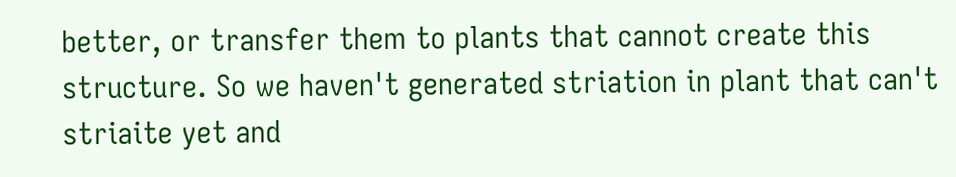better, or transfer them to plants that cannot create this structure. So we haven't generated striation in plant that can't striaite yet and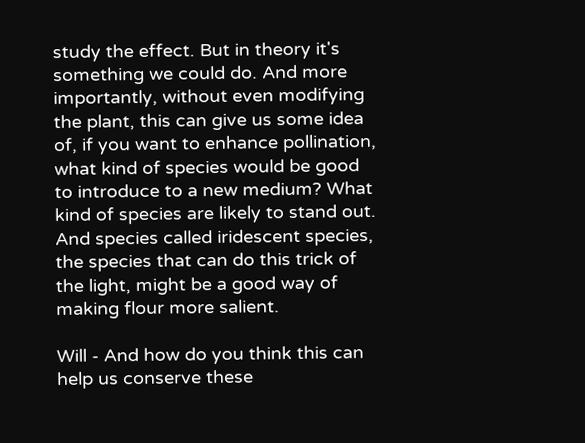study the effect. But in theory it's something we could do. And more importantly, without even modifying the plant, this can give us some idea of, if you want to enhance pollination, what kind of species would be good to introduce to a new medium? What kind of species are likely to stand out. And species called iridescent species, the species that can do this trick of the light, might be a good way of making flour more salient.

Will - And how do you think this can help us conserve these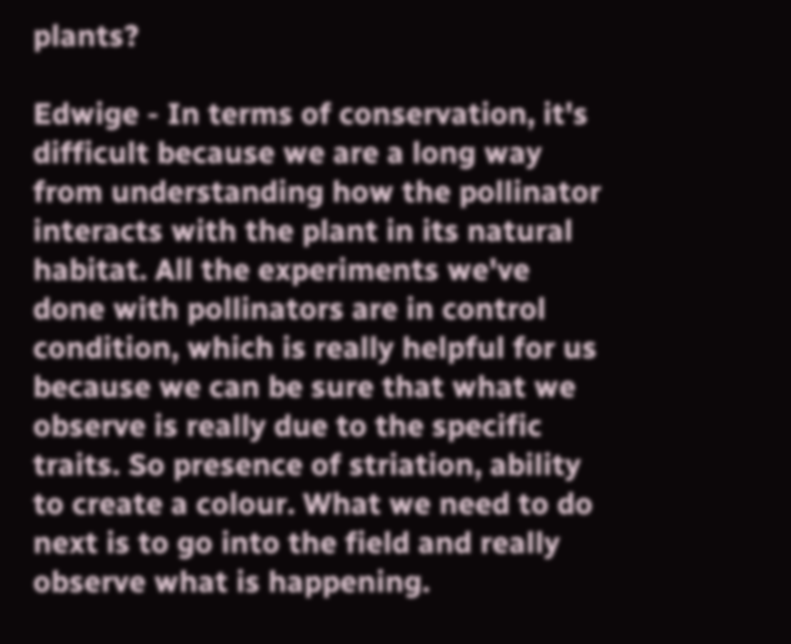plants?

Edwige - In terms of conservation, it's difficult because we are a long way from understanding how the pollinator interacts with the plant in its natural habitat. All the experiments we've done with pollinators are in control condition, which is really helpful for us because we can be sure that what we observe is really due to the specific traits. So presence of striation, ability to create a colour. What we need to do next is to go into the field and really observe what is happening.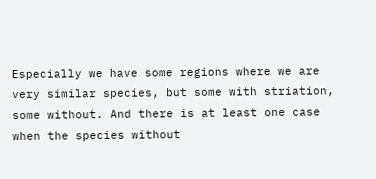Especially we have some regions where we are very similar species, but some with striation, some without. And there is at least one case when the species without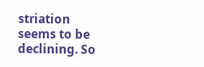striation seems to be declining. So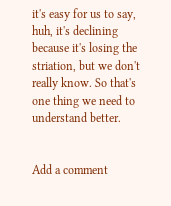it's easy for us to say, huh, it's declining because it's losing the striation, but we don't really know. So that's one thing we need to understand better.


Add a comment